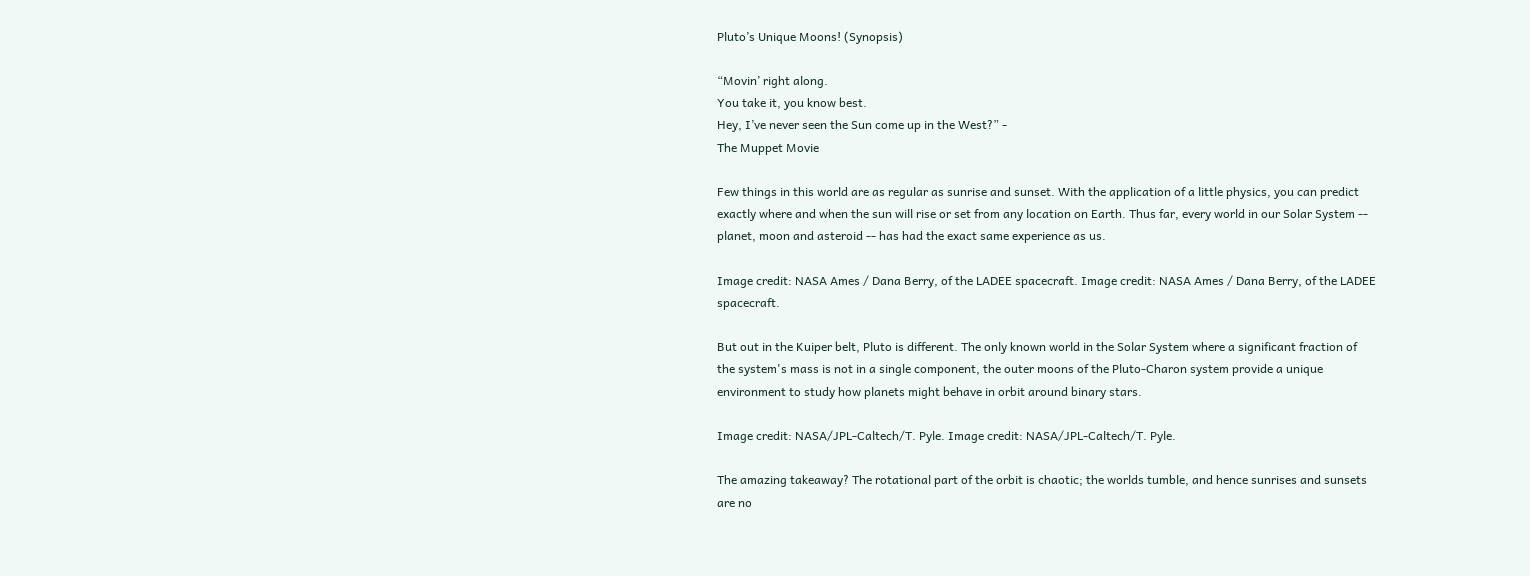Pluto’s Unique Moons! (Synopsis)

“Movin’ right along.
You take it, you know best.
Hey, I’ve never seen the Sun come up in the West?” -
The Muppet Movie

Few things in this world are as regular as sunrise and sunset. With the application of a little physics, you can predict exactly where and when the sun will rise or set from any location on Earth. Thus far, every world in our Solar System -- planet, moon and asteroid -- has had the exact same experience as us.

Image credit: NASA Ames / Dana Berry, of the LADEE spacecraft. Image credit: NASA Ames / Dana Berry, of the LADEE spacecraft.

But out in the Kuiper belt, Pluto is different. The only known world in the Solar System where a significant fraction of the system's mass is not in a single component, the outer moons of the Pluto-Charon system provide a unique environment to study how planets might behave in orbit around binary stars.

Image credit: NASA/JPL-Caltech/T. Pyle. Image credit: NASA/JPL-Caltech/T. Pyle.

The amazing takeaway? The rotational part of the orbit is chaotic; the worlds tumble, and hence sunrises and sunsets are no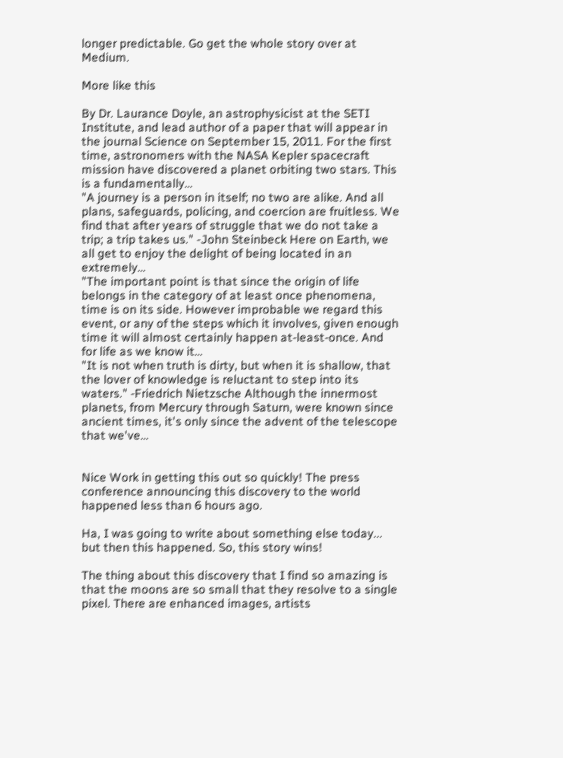longer predictable. Go get the whole story over at Medium.

More like this

By Dr. Laurance Doyle, an astrophysicist at the SETI Institute, and lead author of a paper that will appear in the journal Science on September 15, 2011. For the first time, astronomers with the NASA Kepler spacecraft mission have discovered a planet orbiting two stars. This is a fundamentally…
"A journey is a person in itself; no two are alike. And all plans, safeguards, policing, and coercion are fruitless. We find that after years of struggle that we do not take a trip; a trip takes us." -John Steinbeck Here on Earth, we all get to enjoy the delight of being located in an extremely…
"The important point is that since the origin of life belongs in the category of at least once phenomena, time is on its side. However improbable we regard this event, or any of the steps which it involves, given enough time it will almost certainly happen at-least-once. And for life as we know it…
"It is not when truth is dirty, but when it is shallow, that the lover of knowledge is reluctant to step into its waters." -Friedrich Nietzsche Although the innermost planets, from Mercury through Saturn, were known since ancient times, it's only since the advent of the telescope that we've…


Nice Work in getting this out so quickly! The press conference announcing this discovery to the world happened less than 6 hours ago.

Ha, I was going to write about something else today... but then this happened. So, this story wins!

The thing about this discovery that I find so amazing is that the moons are so small that they resolve to a single pixel. There are enhanced images, artists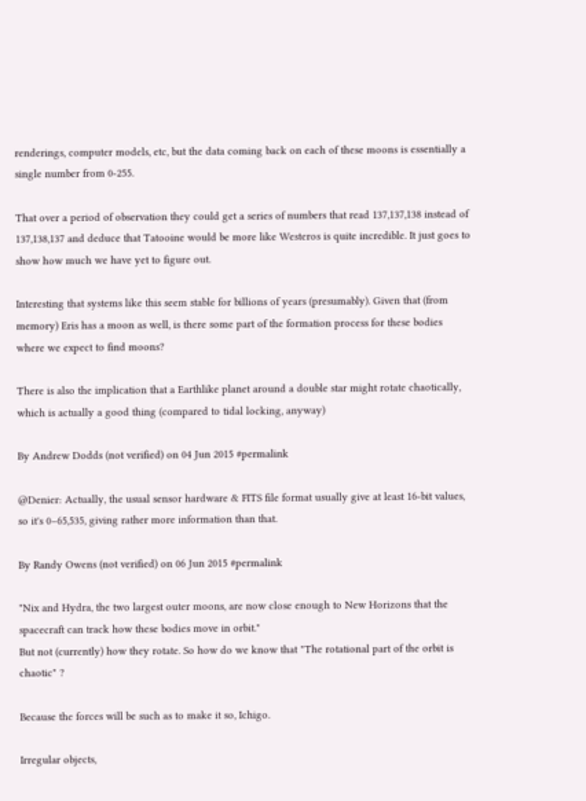renderings, computer models, etc, but the data coming back on each of these moons is essentially a single number from 0-255.

That over a period of observation they could get a series of numbers that read 137,137,138 instead of 137,138,137 and deduce that Tatooine would be more like Westeros is quite incredible. It just goes to show how much we have yet to figure out.

Interesting that systems like this seem stable for billions of years (presumably). Given that (from memory) Eris has a moon as well, is there some part of the formation process for these bodies where we expect to find moons?

There is also the implication that a Earthlike planet around a double star might rotate chaotically, which is actually a good thing (compared to tidal locking, anyway)

By Andrew Dodds (not verified) on 04 Jun 2015 #permalink

@Denier: Actually, the usual sensor hardware & FITS file format usually give at least 16-bit values, so it's 0–65,535, giving rather more information than that.

By Randy Owens (not verified) on 06 Jun 2015 #permalink

"Nix and Hydra, the two largest outer moons, are now close enough to New Horizons that the spacecraft can track how these bodies move in orbit."
But not (currently) how they rotate. So how do we know that "The rotational part of the orbit is chaotic" ?

Because the forces will be such as to make it so, Ichigo.

Irregular objects,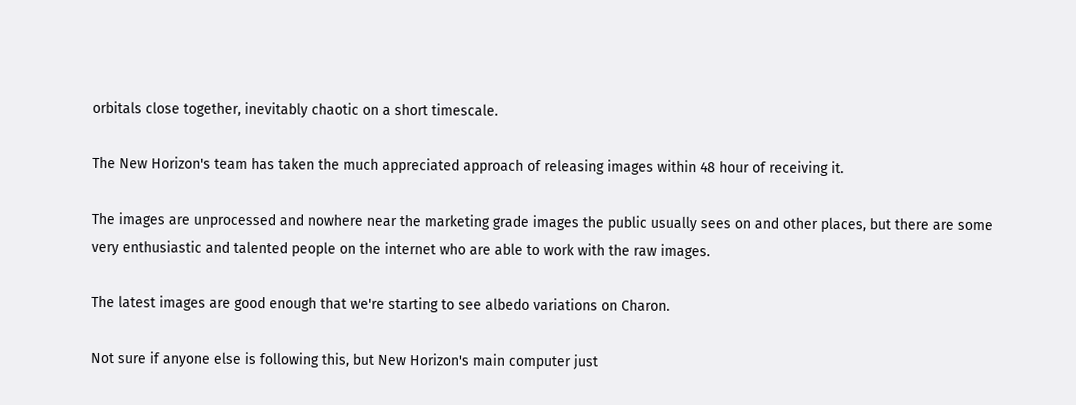orbitals close together, inevitably chaotic on a short timescale.

The New Horizon's team has taken the much appreciated approach of releasing images within 48 hour of receiving it.

The images are unprocessed and nowhere near the marketing grade images the public usually sees on and other places, but there are some very enthusiastic and talented people on the internet who are able to work with the raw images.

The latest images are good enough that we're starting to see albedo variations on Charon.

Not sure if anyone else is following this, but New Horizon's main computer just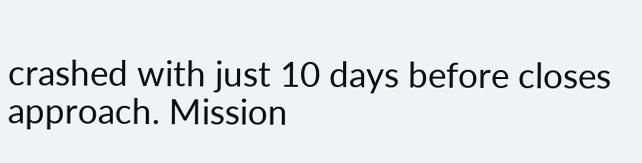crashed with just 10 days before closes approach. Mission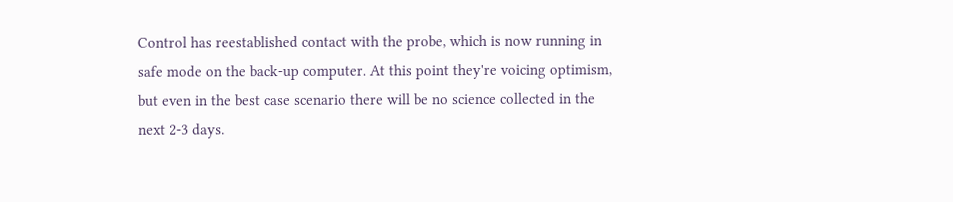Control has reestablished contact with the probe, which is now running in safe mode on the back-up computer. At this point they're voicing optimism, but even in the best case scenario there will be no science collected in the next 2-3 days.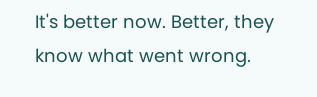It's better now. Better, they know what went wrong.